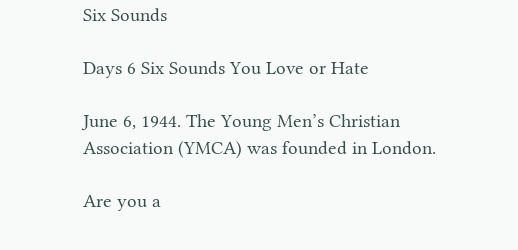Six Sounds

Days 6 Six Sounds You Love or Hate

June 6, 1944. The Young Men’s Christian Association (YMCA) was founded in London.

Are you a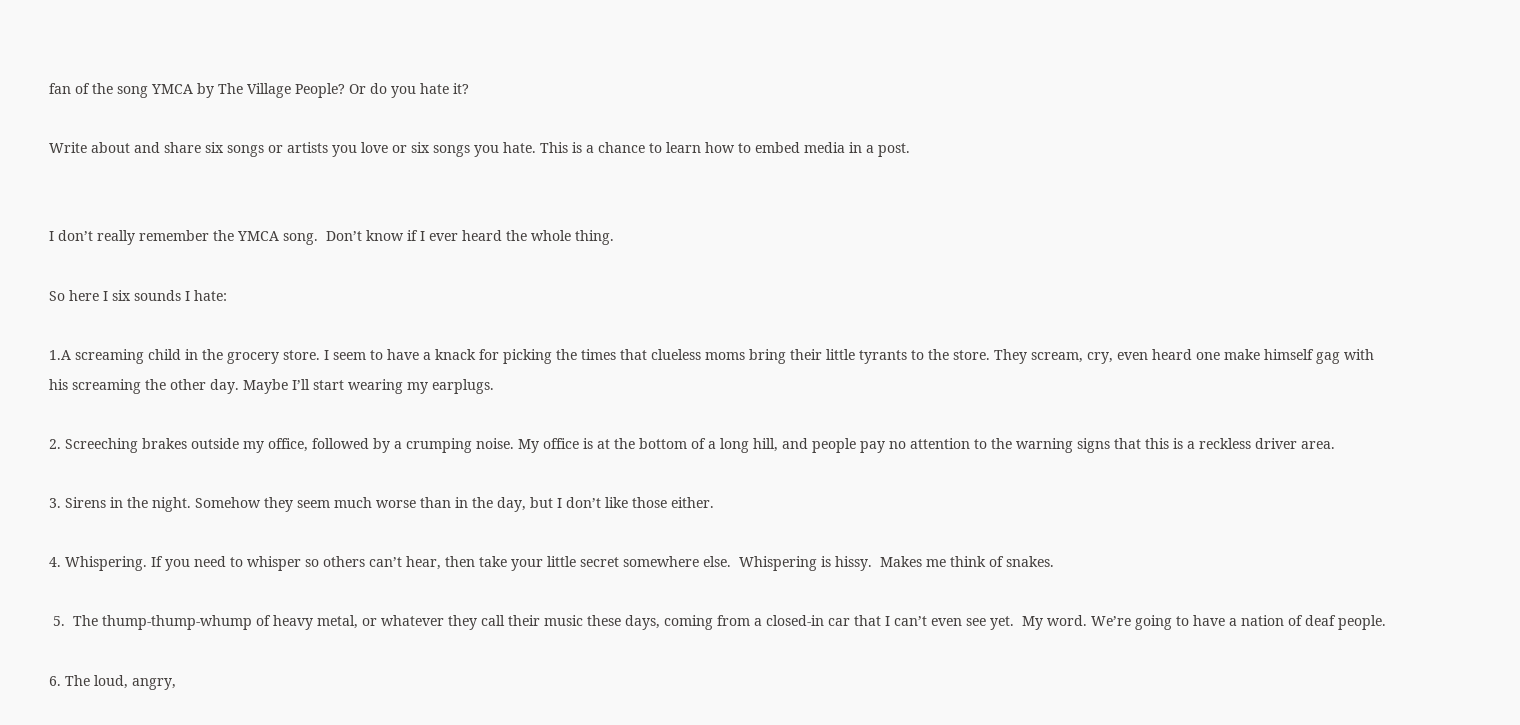fan of the song YMCA by The Village People? Or do you hate it?

Write about and share six songs or artists you love or six songs you hate. This is a chance to learn how to embed media in a post.


I don’t really remember the YMCA song.  Don’t know if I ever heard the whole thing.

So here I six sounds I hate:

1.A screaming child in the grocery store. I seem to have a knack for picking the times that clueless moms bring their little tyrants to the store. They scream, cry, even heard one make himself gag with his screaming the other day. Maybe I’ll start wearing my earplugs.

2. Screeching brakes outside my office, followed by a crumping noise. My office is at the bottom of a long hill, and people pay no attention to the warning signs that this is a reckless driver area.

3. Sirens in the night. Somehow they seem much worse than in the day, but I don’t like those either.

4. Whispering. If you need to whisper so others can’t hear, then take your little secret somewhere else.  Whispering is hissy.  Makes me think of snakes.

 5.  The thump-thump-whump of heavy metal, or whatever they call their music these days, coming from a closed-in car that I can’t even see yet.  My word. We’re going to have a nation of deaf people.

6. The loud, angry,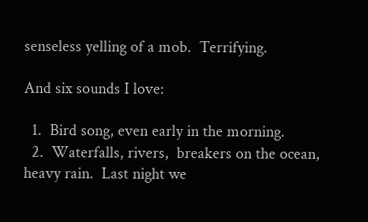senseless yelling of a mob.  Terrifying.

And six sounds I love:

  1.  Bird song, even early in the morning.
  2.  Waterfalls, rivers,  breakers on the ocean, heavy rain.  Last night we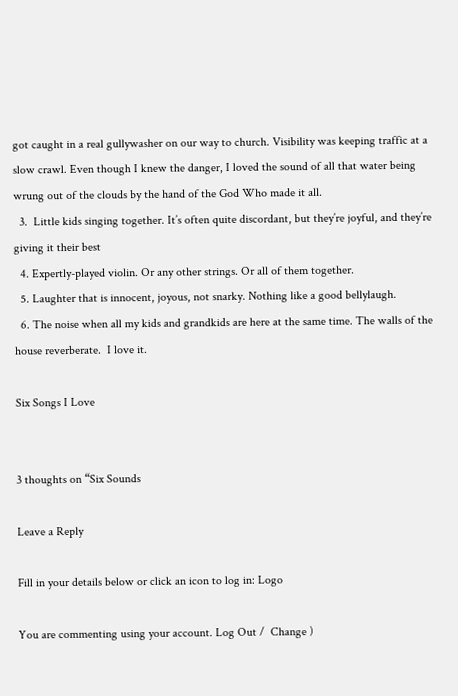got caught in a real gullywasher on our way to church. Visibility was keeping traffic at a slow crawl. Even though I knew the danger, I loved the sound of all that water being wrung out of the clouds by the hand of the God Who made it all.
  3.  Little kids singing together. It’s often quite discordant, but they’re joyful, and they’re giving it their best
  4. Expertly-played violin. Or any other strings. Or all of them together.
  5. Laughter that is innocent, joyous, not snarky. Nothing like a good bellylaugh.
  6. The noise when all my kids and grandkids are here at the same time. The walls of the house reverberate.  I love it.

Six Songs I Love


3 thoughts on “Six Sounds

Leave a Reply

Fill in your details below or click an icon to log in: Logo

You are commenting using your account. Log Out /  Change )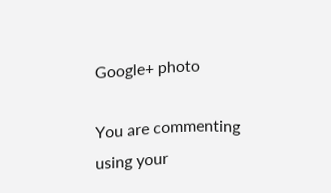Google+ photo

You are commenting using your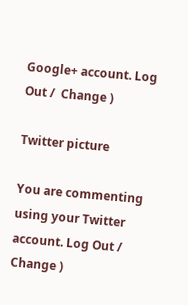Google+ account. Log Out /  Change )

Twitter picture

You are commenting using your Twitter account. Log Out /  Change )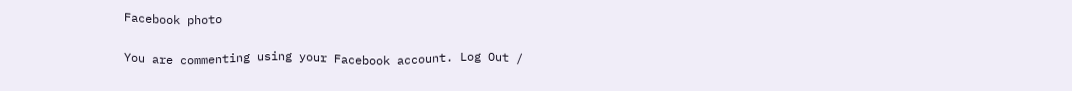Facebook photo

You are commenting using your Facebook account. Log Out /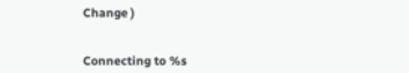Change )


Connecting to %s